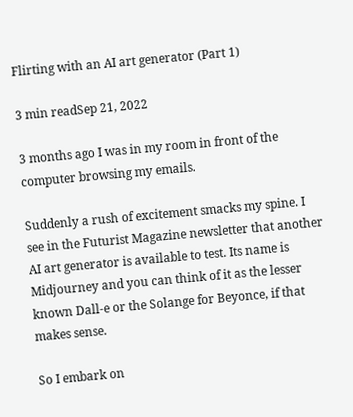Flirting with an AI art generator (Part 1)

3 min readSep 21, 2022

3 months ago I was in my room in front of the computer browsing my emails.

Suddenly a rush of excitement smacks my spine. I see in the Futurist Magazine newsletter that another AI art generator is available to test. Its name is Midjourney and you can think of it as the lesser known Dall-e or the Solange for Beyonce, if that makes sense.

So I embark on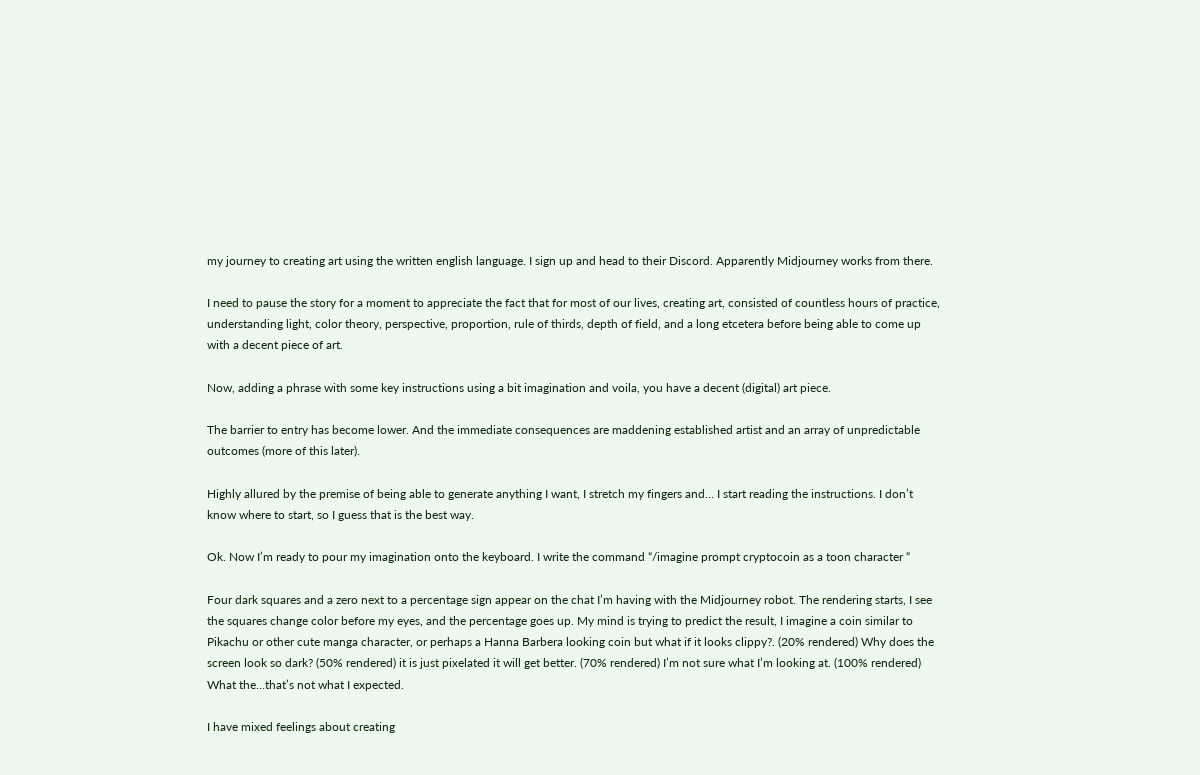my journey to creating art using the written english language. I sign up and head to their Discord. Apparently Midjourney works from there.

I need to pause the story for a moment to appreciate the fact that for most of our lives, creating art, consisted of countless hours of practice, understanding light, color theory, perspective, proportion, rule of thirds, depth of field, and a long etcetera before being able to come up with a decent piece of art.

Now, adding a phrase with some key instructions using a bit imagination and voila, you have a decent (digital) art piece.

The barrier to entry has become lower. And the immediate consequences are maddening established artist and an array of unpredictable outcomes (more of this later).

Highly allured by the premise of being able to generate anything I want, I stretch my fingers and… I start reading the instructions. I don’t know where to start, so I guess that is the best way.

Ok. Now I’m ready to pour my imagination onto the keyboard. I write the command “/imagine prompt cryptocoin as a toon character “

Four dark squares and a zero next to a percentage sign appear on the chat I’m having with the Midjourney robot. The rendering starts, I see the squares change color before my eyes, and the percentage goes up. My mind is trying to predict the result, I imagine a coin similar to Pikachu or other cute manga character, or perhaps a Hanna Barbera looking coin but what if it looks clippy?. (20% rendered) Why does the screen look so dark? (50% rendered) it is just pixelated it will get better. (70% rendered) I’m not sure what I’m looking at. (100% rendered) What the…that’s not what I expected.

I have mixed feelings about creating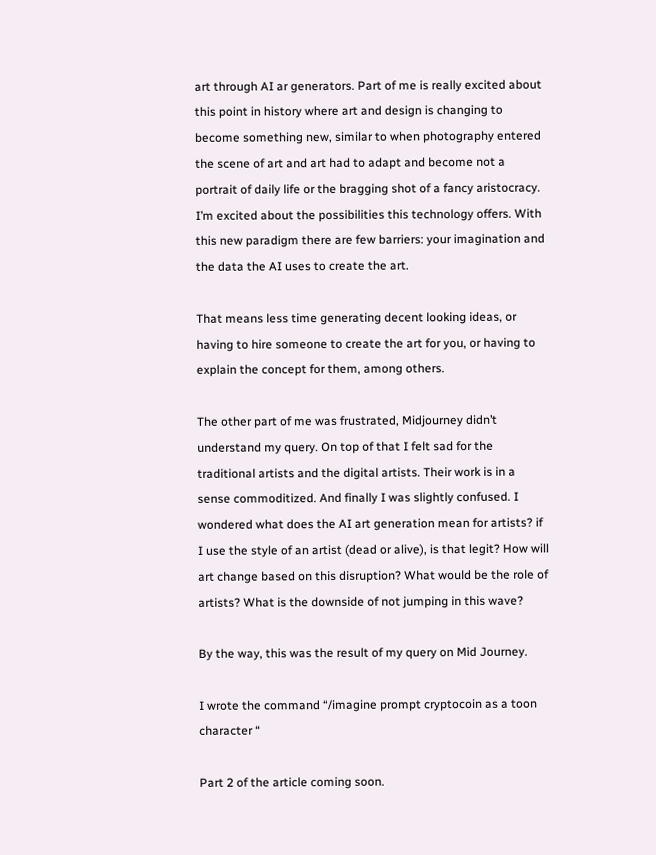art through AI ar generators. Part of me is really excited about this point in history where art and design is changing to become something new, similar to when photography entered the scene of art and art had to adapt and become not a portrait of daily life or the bragging shot of a fancy aristocracy. I’m excited about the possibilities this technology offers. With this new paradigm there are few barriers: your imagination and the data the AI uses to create the art.

That means less time generating decent looking ideas, or having to hire someone to create the art for you, or having to explain the concept for them, among others.

The other part of me was frustrated, Midjourney didn’t understand my query. On top of that I felt sad for the traditional artists and the digital artists. Their work is in a sense commoditized. And finally I was slightly confused. I wondered what does the AI art generation mean for artists? if I use the style of an artist (dead or alive), is that legit? How will art change based on this disruption? What would be the role of artists? What is the downside of not jumping in this wave?

By the way, this was the result of my query on Mid Journey.

I wrote the command “/imagine prompt cryptocoin as a toon character “

Part 2 of the article coming soon.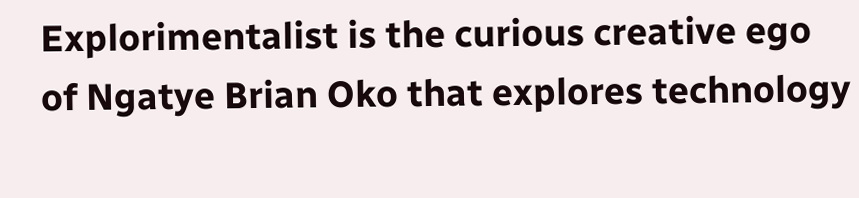Explorimentalist is the curious creative ego of Ngatye Brian Oko that explores technology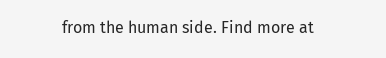from the human side. Find more at